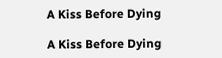A Kiss Before Dying

A Kiss Before Dying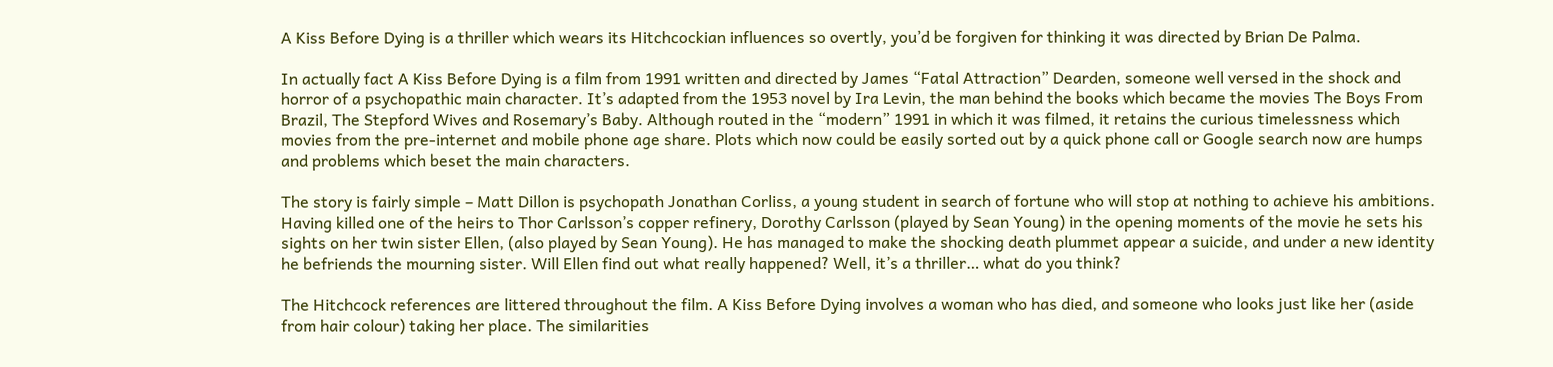A Kiss Before Dying is a thriller which wears its Hitchcockian influences so overtly, you’d be forgiven for thinking it was directed by Brian De Palma.

In actually fact A Kiss Before Dying is a film from 1991 written and directed by James “Fatal Attraction” Dearden, someone well versed in the shock and horror of a psychopathic main character. It’s adapted from the 1953 novel by Ira Levin, the man behind the books which became the movies The Boys From Brazil, The Stepford Wives and Rosemary’s Baby. Although routed in the “modern” 1991 in which it was filmed, it retains the curious timelessness which movies from the pre-internet and mobile phone age share. Plots which now could be easily sorted out by a quick phone call or Google search now are humps and problems which beset the main characters.

The story is fairly simple – Matt Dillon is psychopath Jonathan Corliss, a young student in search of fortune who will stop at nothing to achieve his ambitions. Having killed one of the heirs to Thor Carlsson’s copper refinery, Dorothy Carlsson (played by Sean Young) in the opening moments of the movie he sets his sights on her twin sister Ellen, (also played by Sean Young). He has managed to make the shocking death plummet appear a suicide, and under a new identity he befriends the mourning sister. Will Ellen find out what really happened? Well, it’s a thriller… what do you think?

The Hitchcock references are littered throughout the film. A Kiss Before Dying involves a woman who has died, and someone who looks just like her (aside from hair colour) taking her place. The similarities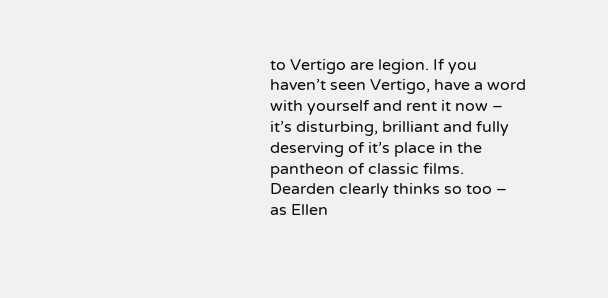to Vertigo are legion. If you haven’t seen Vertigo, have a word with yourself and rent it now – it’s disturbing, brilliant and fully deserving of it’s place in the pantheon of classic films. Dearden clearly thinks so too – as Ellen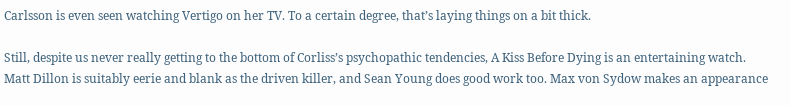Carlsson is even seen watching Vertigo on her TV. To a certain degree, that’s laying things on a bit thick.

Still, despite us never really getting to the bottom of Corliss’s psychopathic tendencies, A Kiss Before Dying is an entertaining watch. Matt Dillon is suitably eerie and blank as the driven killer, and Sean Young does good work too. Max von Sydow makes an appearance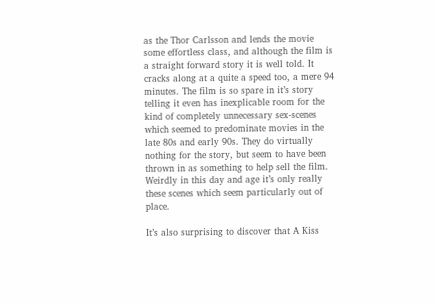as the Thor Carlsson and lends the movie some effortless class, and although the film is a straight forward story it is well told. It cracks along at a quite a speed too, a mere 94 minutes. The film is so spare in it’s story telling it even has inexplicable room for the kind of completely unnecessary sex-scenes which seemed to predominate movies in the late 80s and early 90s. They do virtually nothing for the story, but seem to have been thrown in as something to help sell the film. Weirdly in this day and age it’s only really these scenes which seem particularly out of place.

It’s also surprising to discover that A Kiss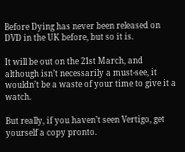Before Dying has never been released on DVD in the UK before, but so it is.

It will be out on the 21st March, and although isn’t necessarily a must-see, it wouldn’t be a waste of your time to give it a watch.

But really, if you haven’t seen Vertigo, get yourself a copy pronto.